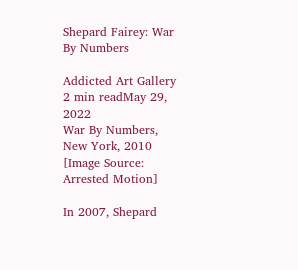Shepard Fairey: War By Numbers

Addicted Art Gallery
2 min readMay 29, 2022
War By Numbers, New York, 2010 [Image Source: Arrested Motion]

In 2007, Shepard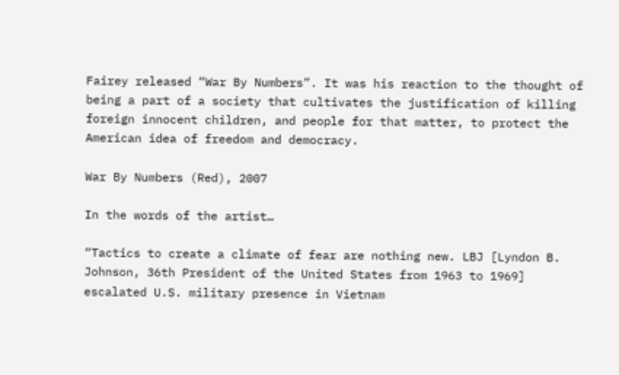Fairey released “War By Numbers”. It was his reaction to the thought of being a part of a society that cultivates the justification of killing foreign innocent children, and people for that matter, to protect the American idea of freedom and democracy.

War By Numbers (Red), 2007

In the words of the artist…

“Tactics to create a climate of fear are nothing new. LBJ [Lyndon B. Johnson, 36th President of the United States from 1963 to 1969] escalated U.S. military presence in Vietnam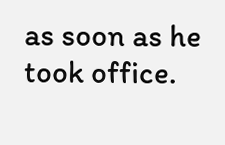as soon as he took office.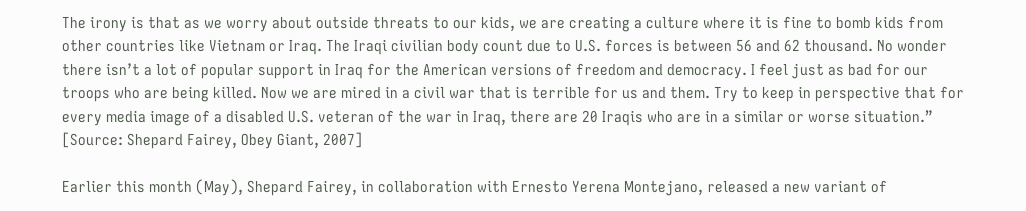The irony is that as we worry about outside threats to our kids, we are creating a culture where it is fine to bomb kids from other countries like Vietnam or Iraq. The Iraqi civilian body count due to U.S. forces is between 56 and 62 thousand. No wonder there isn’t a lot of popular support in Iraq for the American versions of freedom and democracy. I feel just as bad for our troops who are being killed. Now we are mired in a civil war that is terrible for us and them. Try to keep in perspective that for every media image of a disabled U.S. veteran of the war in Iraq, there are 20 Iraqis who are in a similar or worse situation.” [Source: Shepard Fairey, Obey Giant, 2007]

Earlier this month (May), Shepard Fairey, in collaboration with Ernesto Yerena Montejano, released a new variant of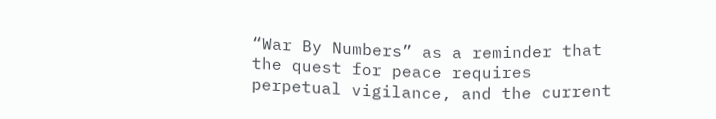“War By Numbers” as a reminder that the quest for peace requires perpetual vigilance, and the current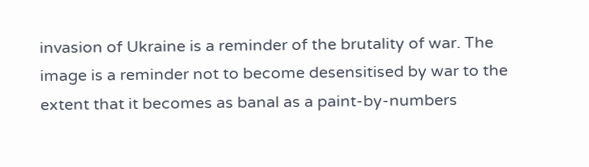invasion of Ukraine is a reminder of the brutality of war. The image is a reminder not to become desensitised by war to the extent that it becomes as banal as a paint-by-numbers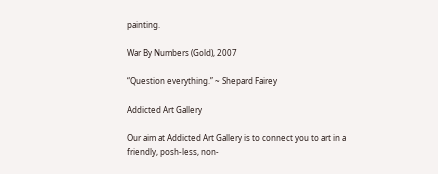painting.

War By Numbers (Gold), 2007

“Question everything.” ~ Shepard Fairey

Addicted Art Gallery

Our aim at Addicted Art Gallery is to connect you to art in a friendly, posh-less, non-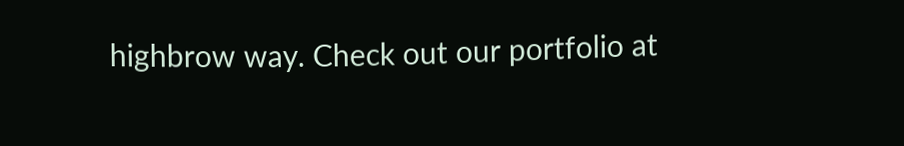highbrow way. Check out our portfolio at